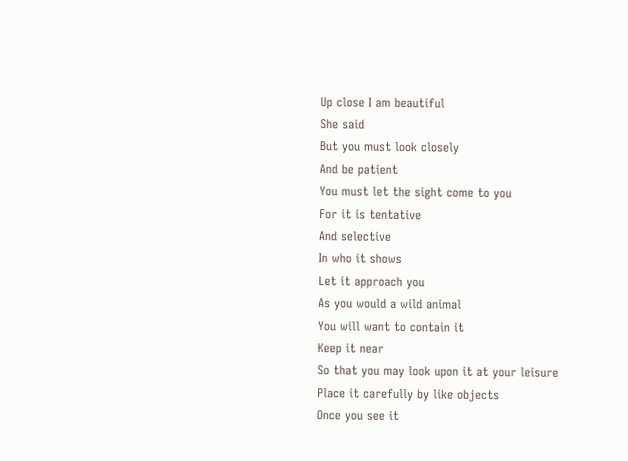Up close I am beautiful
She said
But you must look closely
And be patient
You must let the sight come to you
For it is tentative
And selective
In who it shows
Let it approach you
As you would a wild animal
You will want to contain it
Keep it near
So that you may look upon it at your leisure
Place it carefully by like objects
Once you see it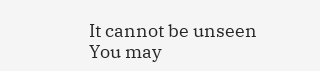It cannot be unseen
You may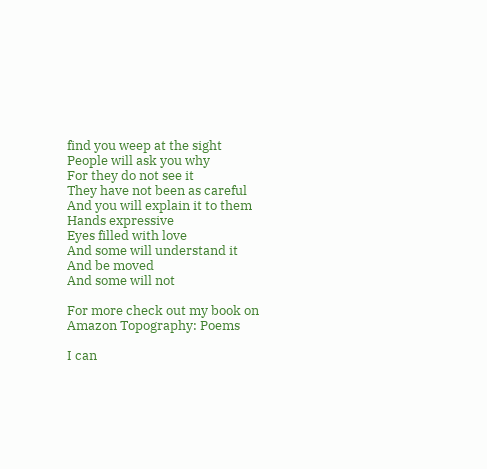find you weep at the sight
People will ask you why
For they do not see it
They have not been as careful
And you will explain it to them
Hands expressive
Eyes filled with love
And some will understand it
And be moved
And some will not

For more check out my book on Amazon Topography: Poems

I can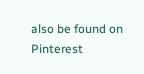also be found on Pinterest